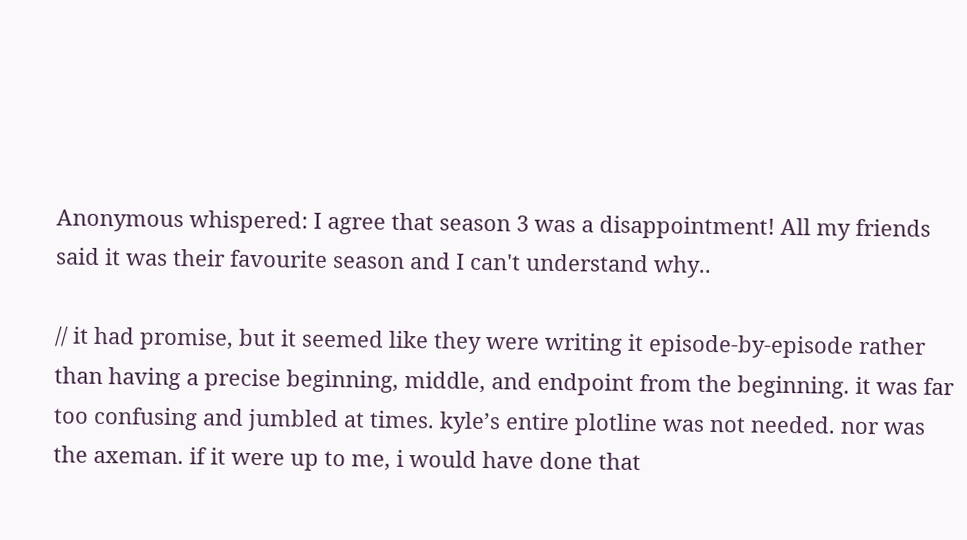Anonymous whispered: I agree that season 3 was a disappointment! All my friends said it was their favourite season and I can't understand why..

// it had promise, but it seemed like they were writing it episode-by-episode rather than having a precise beginning, middle, and endpoint from the beginning. it was far too confusing and jumbled at times. kyle’s entire plotline was not needed. nor was the axeman. if it were up to me, i would have done that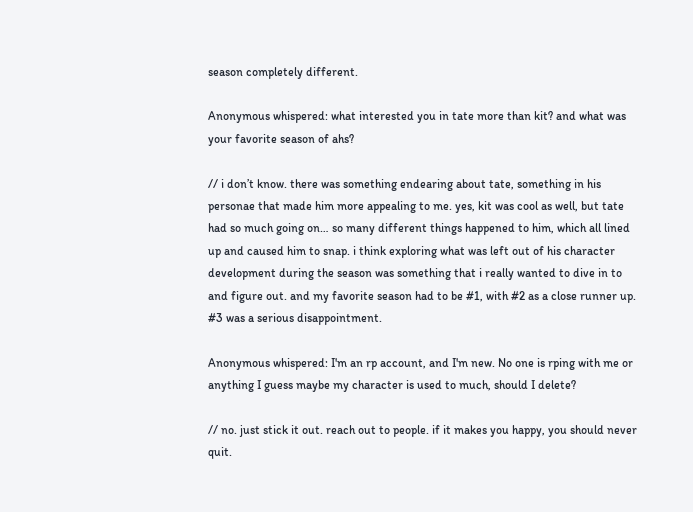season completely different.

Anonymous whispered: what interested you in tate more than kit? and what was your favorite season of ahs?

// i don’t know. there was something endearing about tate, something in his personae that made him more appealing to me. yes, kit was cool as well, but tate had so much going on… so many different things happened to him, which all lined up and caused him to snap. i think exploring what was left out of his character development during the season was something that i really wanted to dive in to and figure out. and my favorite season had to be #1, with #2 as a close runner up. #3 was a serious disappointment.

Anonymous whispered: I'm an rp account, and I'm new. No one is rping with me or anything I guess maybe my character is used to much, should I delete?

// no. just stick it out. reach out to people. if it makes you happy, you should never quit.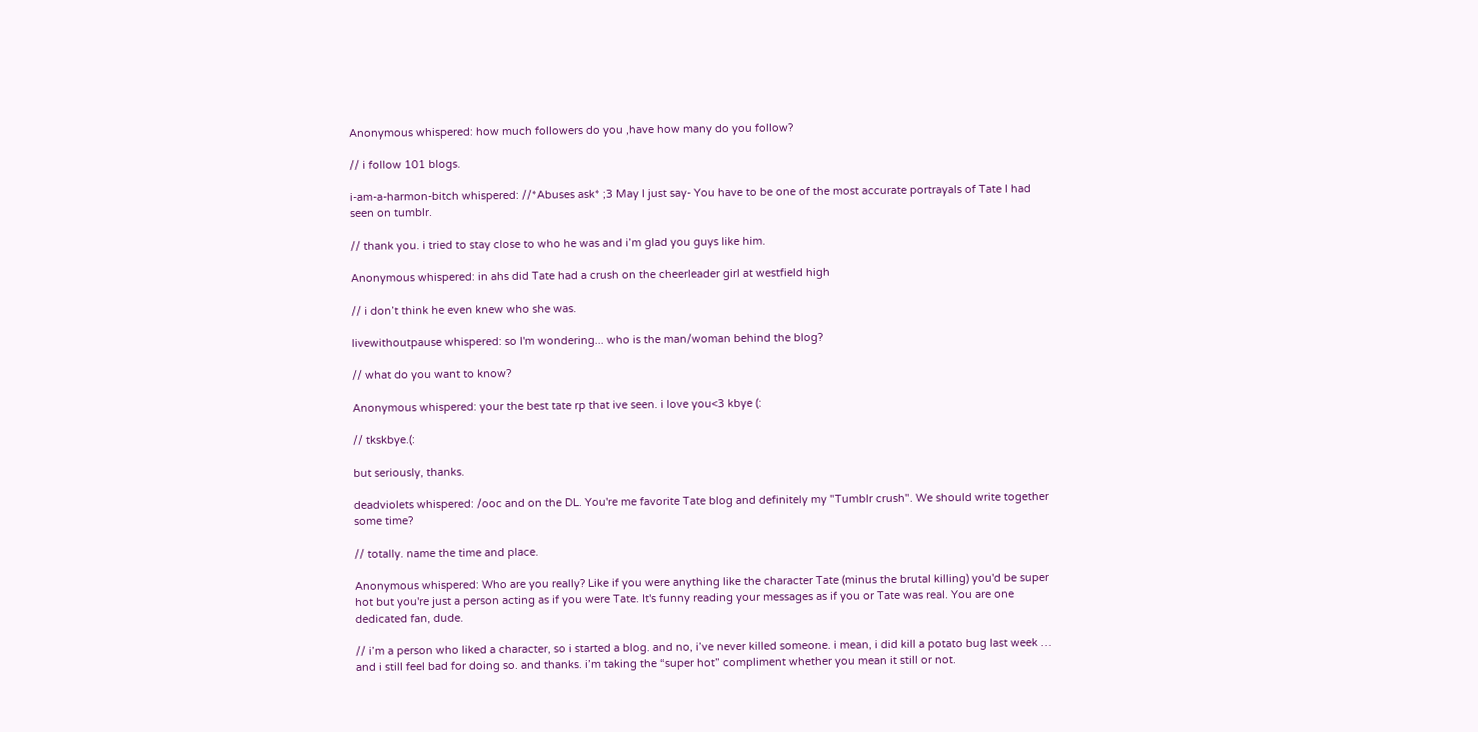Anonymous whispered: how much followers do you ,have how many do you follow?

// i follow 101 blogs.

i-am-a-harmon-bitch whispered: //*Abuses ask* ;3 May I just say- You have to be one of the most accurate portrayals of Tate I had seen on tumblr.

// thank you. i tried to stay close to who he was and i’m glad you guys like him.

Anonymous whispered: in ahs did Tate had a crush on the cheerleader girl at westfield high

// i don’t think he even knew who she was.

livewithoutpause whispered: so I'm wondering... who is the man/woman behind the blog?

// what do you want to know?

Anonymous whispered: your the best tate rp that ive seen. i love you<3 kbye (:

// tkskbye.(:

but seriously, thanks.

deadviolets whispered: /ooc and on the DL. You're me favorite Tate blog and definitely my "Tumblr crush". We should write together some time?

// totally. name the time and place.

Anonymous whispered: Who are you really? Like if you were anything like the character Tate (minus the brutal killing) you'd be super hot but you're just a person acting as if you were Tate. It's funny reading your messages as if you or Tate was real. You are one dedicated fan, dude.

// i’m a person who liked a character, so i started a blog. and no, i’ve never killed someone. i mean, i did kill a potato bug last week … and i still feel bad for doing so. and thanks. i’m taking the “super hot” compliment whether you mean it still or not.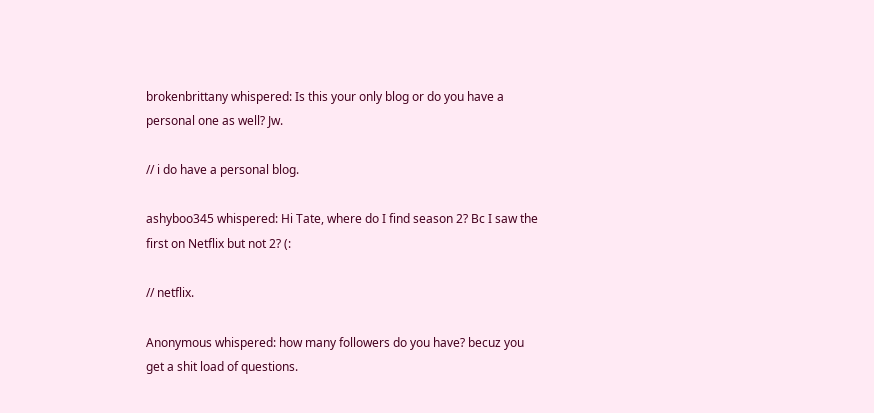brokenbrittany whispered: Is this your only blog or do you have a personal one as well? Jw.

// i do have a personal blog.

ashyboo345 whispered: Hi Tate, where do I find season 2? Bc I saw the first on Netflix but not 2? (:

// netflix.

Anonymous whispered: how many followers do you have? becuz you get a shit load of questions.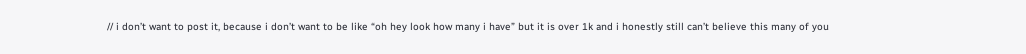// i don’t want to post it, because i don’t want to be like “oh hey look how many i have” but it is over 1k and i honestly still can’t believe this many of you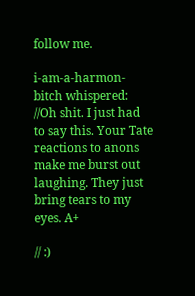follow me.

i-am-a-harmon-bitch whispered: //Oh shit. I just had to say this. Your Tate reactions to anons make me burst out laughing. They just bring tears to my eyes. A+

// :)